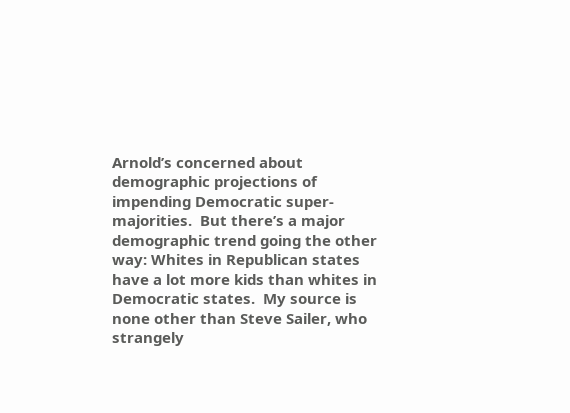Arnold’s concerned about demographic projections of impending Democratic super-majorities.  But there’s a major demographic trend going the other way: Whites in Republican states have a lot more kids than whites in Democratic states.  My source is none other than Steve Sailer, who strangely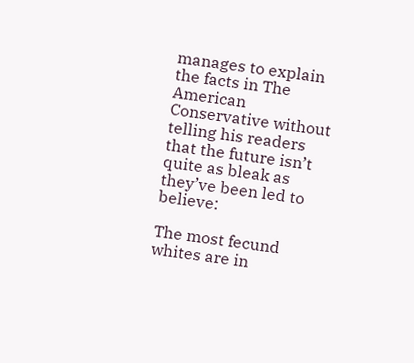manages to explain the facts in The American Conservative without telling his readers that the future isn’t quite as bleak as they’ve been led to believe:

The most fecund whites are in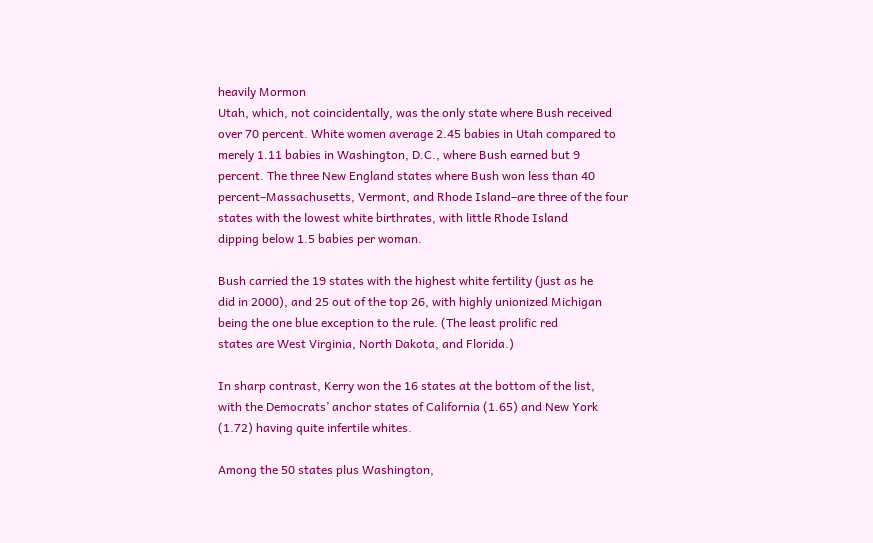heavily Mormon
Utah, which, not coincidentally, was the only state where Bush received
over 70 percent. White women average 2.45 babies in Utah compared to
merely 1.11 babies in Washington, D.C., where Bush earned but 9
percent. The three New England states where Bush won less than 40
percent–Massachusetts, Vermont, and Rhode Island–are three of the four
states with the lowest white birthrates, with little Rhode Island
dipping below 1.5 babies per woman.

Bush carried the 19 states with the highest white fertility (just as he
did in 2000), and 25 out of the top 26, with highly unionized Michigan
being the one blue exception to the rule. (The least prolific red
states are West Virginia, North Dakota, and Florida.)

In sharp contrast, Kerry won the 16 states at the bottom of the list,
with the Democrats’ anchor states of California (1.65) and New York
(1.72) having quite infertile whites.

Among the 50 states plus Washington,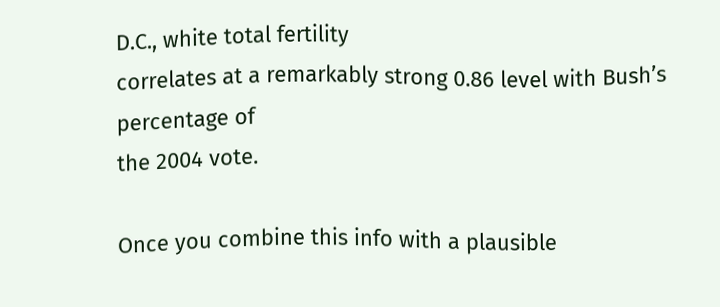D.C., white total fertility
correlates at a remarkably strong 0.86 level with Bush’s percentage of
the 2004 vote.

Once you combine this info with a plausible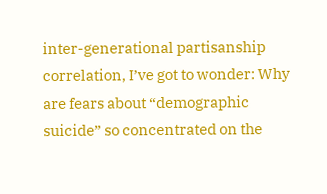inter-generational partisanship correlation, I’ve got to wonder: Why are fears about “demographic suicide” so concentrated on the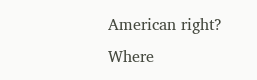American right?  Where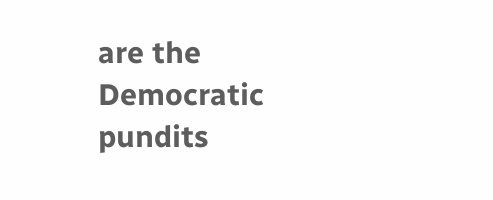are the Democratic pundits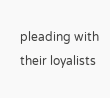pleading with their loyalists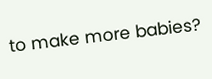to make more babies?